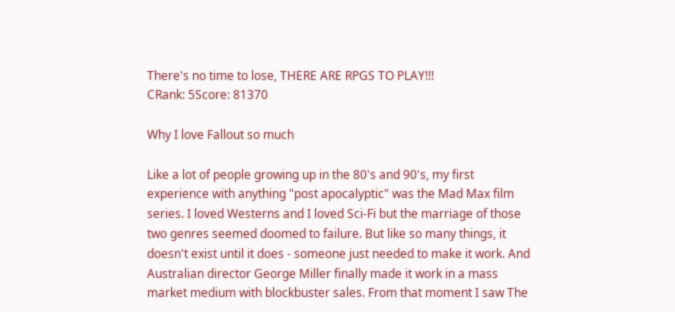There's no time to lose, THERE ARE RPGS TO PLAY!!!
CRank: 5Score: 81370

Why I love Fallout so much

Like a lot of people growing up in the 80's and 90's, my first experience with anything "post apocalyptic" was the Mad Max film series. I loved Westerns and I loved Sci-Fi but the marriage of those two genres seemed doomed to failure. But like so many things, it doesn't exist until it does - someone just needed to make it work. And Australian director George Miller finally made it work in a mass market medium with blockbuster sales. From that moment I saw The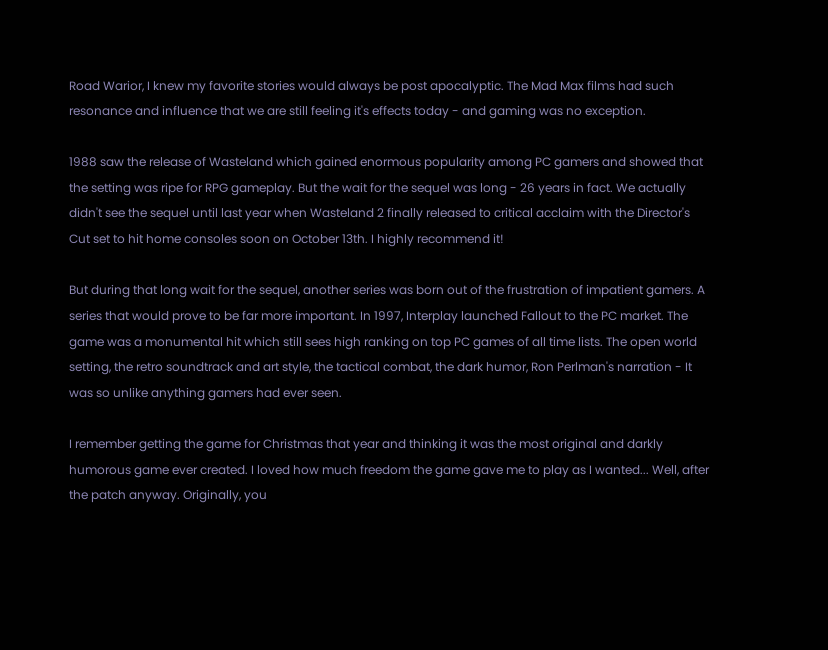Road Warior, I knew my favorite stories would always be post apocalyptic. The Mad Max films had such resonance and influence that we are still feeling it's effects today - and gaming was no exception.

1988 saw the release of Wasteland which gained enormous popularity among PC gamers and showed that the setting was ripe for RPG gameplay. But the wait for the sequel was long - 26 years in fact. We actually didn't see the sequel until last year when Wasteland 2 finally released to critical acclaim with the Director's Cut set to hit home consoles soon on October 13th. I highly recommend it!

But during that long wait for the sequel, another series was born out of the frustration of impatient gamers. A series that would prove to be far more important. In 1997, Interplay launched Fallout to the PC market. The game was a monumental hit which still sees high ranking on top PC games of all time lists. The open world setting, the retro soundtrack and art style, the tactical combat, the dark humor, Ron Perlman's narration - It was so unlike anything gamers had ever seen.

I remember getting the game for Christmas that year and thinking it was the most original and darkly humorous game ever created. I loved how much freedom the game gave me to play as I wanted... Well, after the patch anyway. Originally, you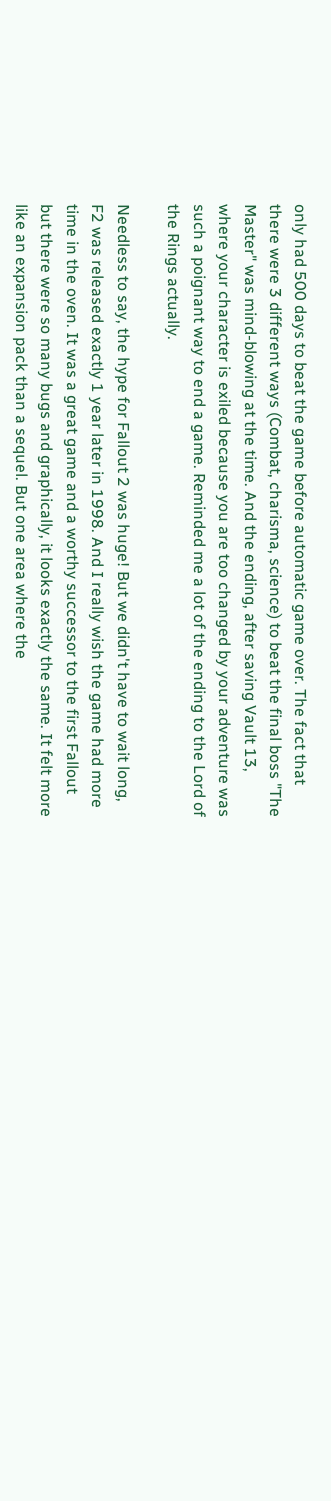only had 500 days to beat the game before automatic game over. The fact that there were 3 different ways (Combat, charisma, science) to beat the final boss "The Master" was mind-blowing at the time. And the ending, after saving Vault 13, where your character is exiled because you are too changed by your adventure was such a poignant way to end a game. Reminded me a lot of the ending to the Lord of the Rings actually.

Needless to say, the hype for Fallout 2 was huge! But we didn't have to wait long, F2 was released exactly 1 year later in 1998. And I really wish the game had more time in the oven. It was a great game and a worthy successor to the first Fallout but there were so many bugs and graphically, it looks exactly the same. It felt more like an expansion pack than a sequel. But one area where the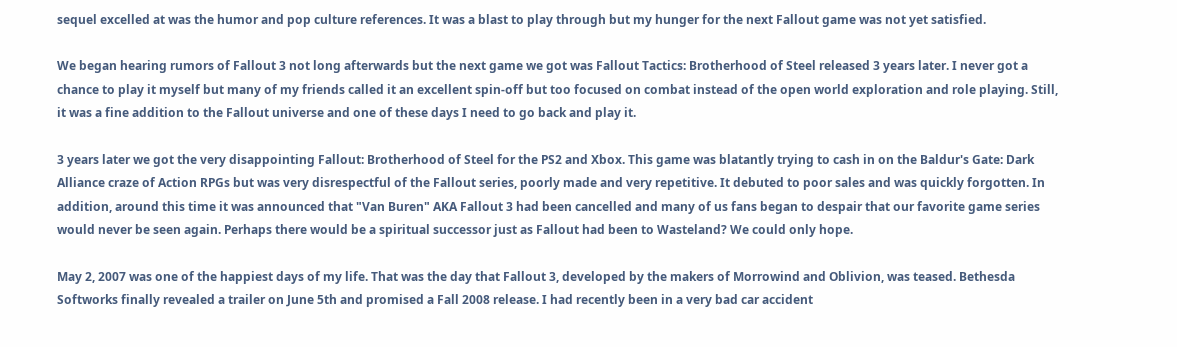sequel excelled at was the humor and pop culture references. It was a blast to play through but my hunger for the next Fallout game was not yet satisfied.

We began hearing rumors of Fallout 3 not long afterwards but the next game we got was Fallout Tactics: Brotherhood of Steel released 3 years later. I never got a chance to play it myself but many of my friends called it an excellent spin-off but too focused on combat instead of the open world exploration and role playing. Still, it was a fine addition to the Fallout universe and one of these days I need to go back and play it.

3 years later we got the very disappointing Fallout: Brotherhood of Steel for the PS2 and Xbox. This game was blatantly trying to cash in on the Baldur's Gate: Dark Alliance craze of Action RPGs but was very disrespectful of the Fallout series, poorly made and very repetitive. It debuted to poor sales and was quickly forgotten. In addition, around this time it was announced that "Van Buren" AKA Fallout 3 had been cancelled and many of us fans began to despair that our favorite game series would never be seen again. Perhaps there would be a spiritual successor just as Fallout had been to Wasteland? We could only hope.

May 2, 2007 was one of the happiest days of my life. That was the day that Fallout 3, developed by the makers of Morrowind and Oblivion, was teased. Bethesda Softworks finally revealed a trailer on June 5th and promised a Fall 2008 release. I had recently been in a very bad car accident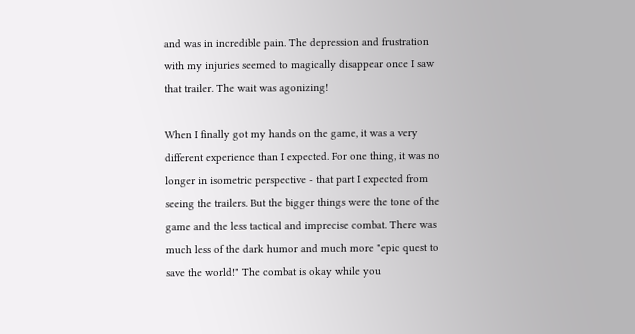and was in incredible pain. The depression and frustration with my injuries seemed to magically disappear once I saw that trailer. The wait was agonizing!

When I finally got my hands on the game, it was a very different experience than I expected. For one thing, it was no longer in isometric perspective - that part I expected from seeing the trailers. But the bigger things were the tone of the game and the less tactical and imprecise combat. There was much less of the dark humor and much more "epic quest to save the world!" The combat is okay while you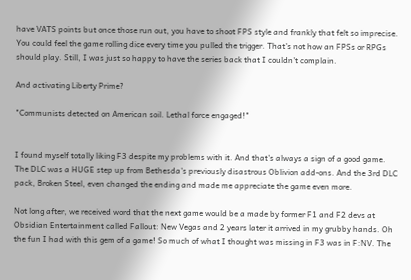have VATS points but once those run out, you have to shoot FPS style and frankly that felt so imprecise. You could feel the game rolling dice every time you pulled the trigger. That's not how an FPSs or RPGs should play. Still, I was just so happy to have the series back that I couldn't complain.

And activating Liberty Prime?

"Communists detected on American soil. Lethal force engaged!"


I found myself totally liking F3 despite my problems with it. And that's always a sign of a good game. The DLC was a HUGE step up from Bethesda's previously disastrous Oblivion add-ons. And the 3rd DLC pack, Broken Steel, even changed the ending and made me appreciate the game even more.

Not long after, we received word that the next game would be a made by former F1 and F2 devs at Obsidian Entertainment called Fallout: New Vegas and 2 years later it arrived in my grubby hands. Oh the fun I had with this gem of a game! So much of what I thought was missing in F3 was in F:NV. The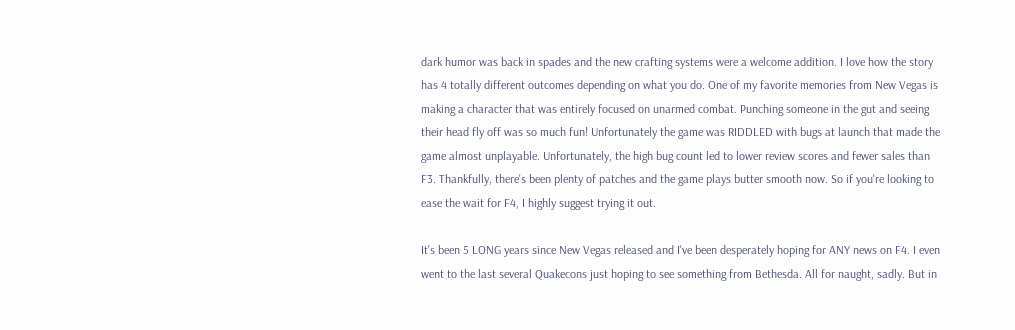dark humor was back in spades and the new crafting systems were a welcome addition. I love how the story has 4 totally different outcomes depending on what you do. One of my favorite memories from New Vegas is making a character that was entirely focused on unarmed combat. Punching someone in the gut and seeing their head fly off was so much fun! Unfortunately the game was RIDDLED with bugs at launch that made the game almost unplayable. Unfortunately, the high bug count led to lower review scores and fewer sales than F3. Thankfully, there's been plenty of patches and the game plays butter smooth now. So if you're looking to ease the wait for F4, I highly suggest trying it out.

It's been 5 LONG years since New Vegas released and I've been desperately hoping for ANY news on F4. I even went to the last several Quakecons just hoping to see something from Bethesda. All for naught, sadly. But in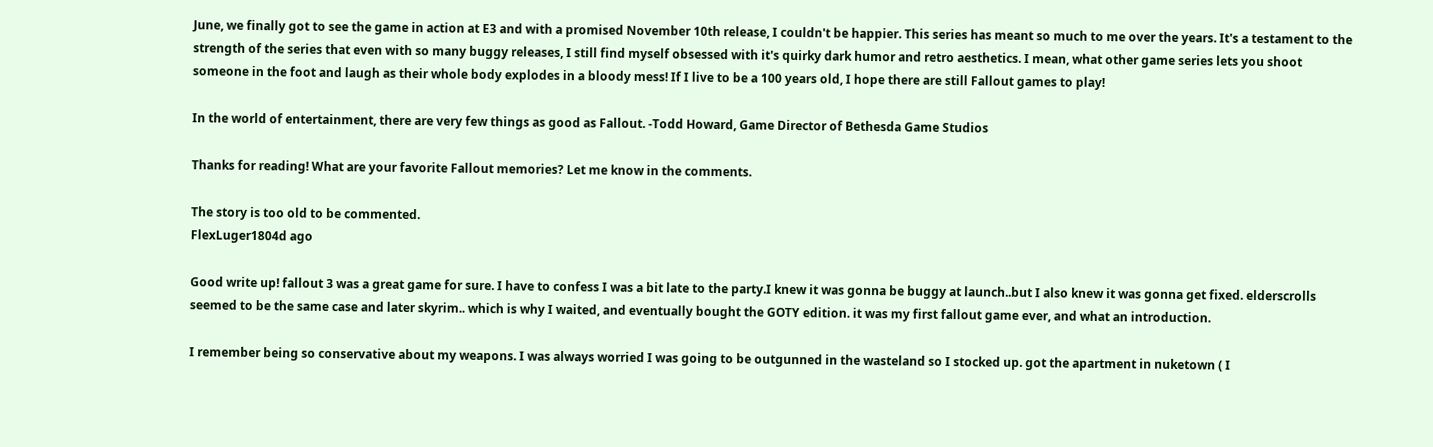June, we finally got to see the game in action at E3 and with a promised November 10th release, I couldn't be happier. This series has meant so much to me over the years. It's a testament to the strength of the series that even with so many buggy releases, I still find myself obsessed with it's quirky dark humor and retro aesthetics. I mean, what other game series lets you shoot someone in the foot and laugh as their whole body explodes in a bloody mess! If I live to be a 100 years old, I hope there are still Fallout games to play!

In the world of entertainment, there are very few things as good as Fallout. -Todd Howard, Game Director of Bethesda Game Studios

Thanks for reading! What are your favorite Fallout memories? Let me know in the comments.

The story is too old to be commented.
FlexLuger1804d ago

Good write up! fallout 3 was a great game for sure. I have to confess I was a bit late to the party.I knew it was gonna be buggy at launch..but I also knew it was gonna get fixed. elderscrolls seemed to be the same case and later skyrim.. which is why I waited, and eventually bought the GOTY edition. it was my first fallout game ever, and what an introduction.

I remember being so conservative about my weapons. I was always worried I was going to be outgunned in the wasteland so I stocked up. got the apartment in nuketown ( I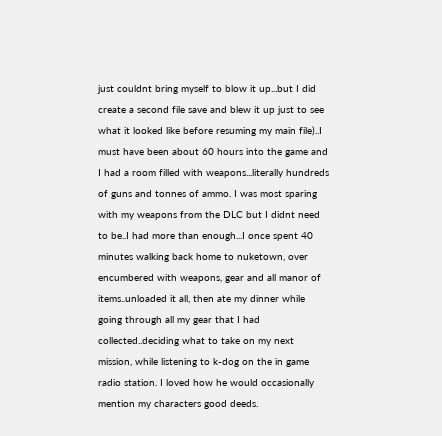just couldnt bring myself to blow it up...but I did create a second file save and blew it up just to see what it looked like before resuming my main file)..I must have been about 60 hours into the game and I had a room filled with weapons...literally hundreds of guns and tonnes of ammo. I was most sparing with my weapons from the DLC but I didnt need to be..I had more than enough...I once spent 40 minutes walking back home to nuketown, over encumbered with weapons, gear and all manor of items..unloaded it all, then ate my dinner while going through all my gear that I had collected..deciding what to take on my next mission, while listening to k-dog on the in game radio station. I loved how he would occasionally mention my characters good deeds.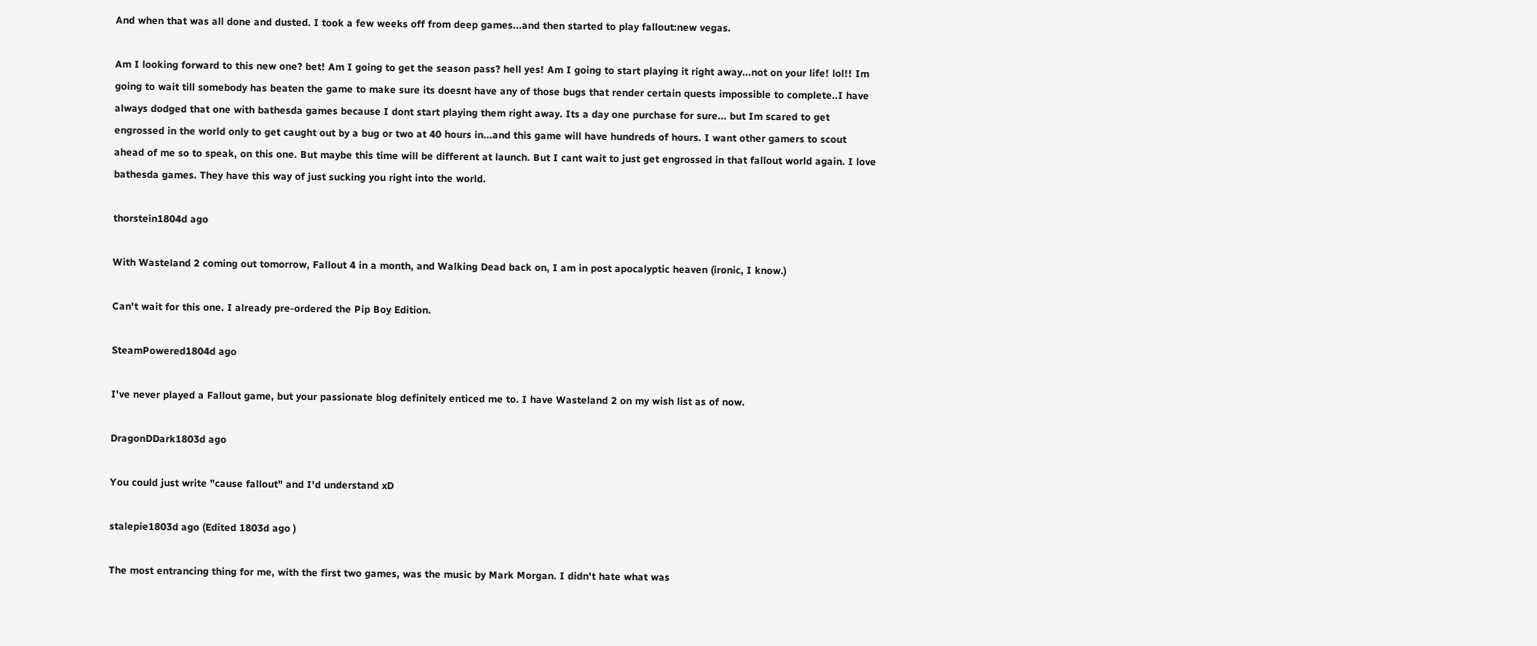And when that was all done and dusted. I took a few weeks off from deep games...and then started to play fallout:new vegas.

Am I looking forward to this new one? bet! Am I going to get the season pass? hell yes! Am I going to start playing it right away...not on your life! lol!! Im going to wait till somebody has beaten the game to make sure its doesnt have any of those bugs that render certain quests impossible to complete..I have always dodged that one with bathesda games because I dont start playing them right away. Its a day one purchase for sure... but Im scared to get engrossed in the world only to get caught out by a bug or two at 40 hours in...and this game will have hundreds of hours. I want other gamers to scout ahead of me so to speak, on this one. But maybe this time will be different at launch. But I cant wait to just get engrossed in that fallout world again. I love bathesda games. They have this way of just sucking you right into the world.

thorstein1804d ago

With Wasteland 2 coming out tomorrow, Fallout 4 in a month, and Walking Dead back on, I am in post apocalyptic heaven (ironic, I know.)

Can't wait for this one. I already pre-ordered the Pip Boy Edition.

SteamPowered1804d ago

I've never played a Fallout game, but your passionate blog definitely enticed me to. I have Wasteland 2 on my wish list as of now.

DragonDDark1803d ago

You could just write "cause fallout" and I'd understand xD

stalepie1803d ago (Edited 1803d ago )

The most entrancing thing for me, with the first two games, was the music by Mark Morgan. I didn't hate what was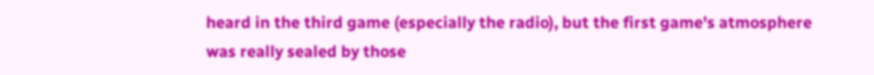heard in the third game (especially the radio), but the first game's atmosphere was really sealed by those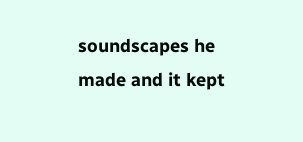soundscapes he made and it kept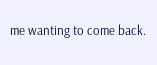me wanting to come back.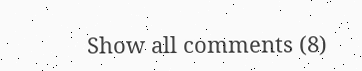Show all comments (8)